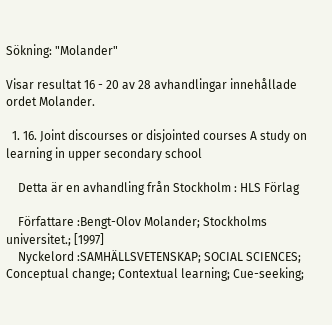Sökning: "Molander"

Visar resultat 16 - 20 av 28 avhandlingar innehållade ordet Molander.

  1. 16. Joint discourses or disjointed courses A study on learning in upper secondary school

    Detta är en avhandling från Stockholm : HLS Förlag

    Författare :Bengt-Olov Molander; Stockholms universitet.; [1997]
    Nyckelord :SAMHÄLLSVETENSKAP; SOCIAL SCIENCES; Conceptual change; Contextual learning; Cue-seeking;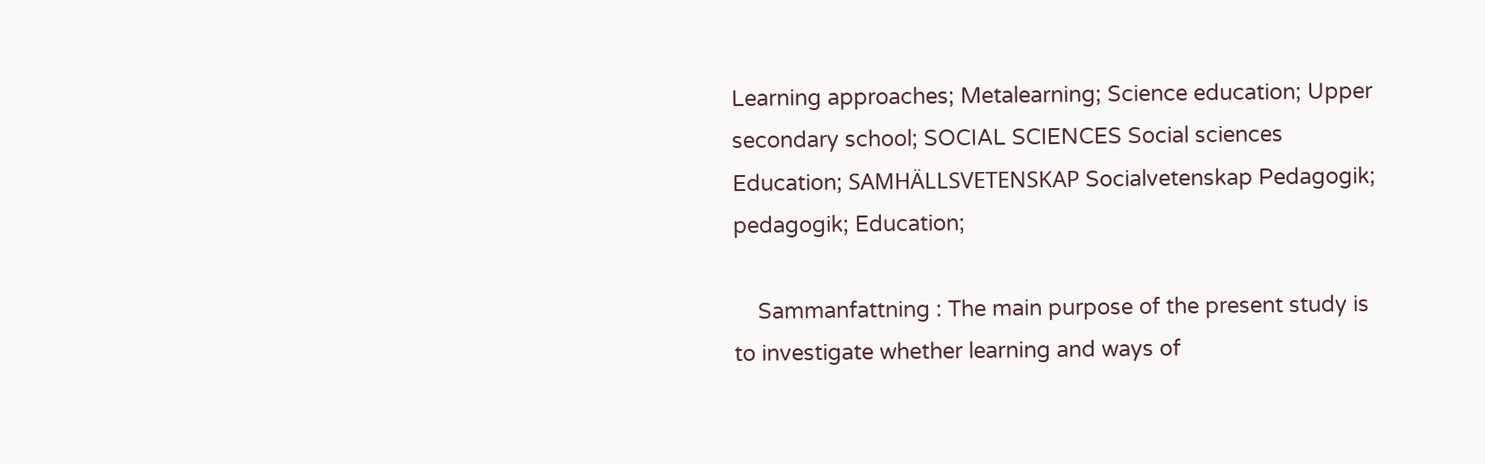Learning approaches; Metalearning; Science education; Upper secondary school; SOCIAL SCIENCES Social sciences Education; SAMHÄLLSVETENSKAP Socialvetenskap Pedagogik; pedagogik; Education;

    Sammanfattning : The main purpose of the present study is to investigate whether learning and ways of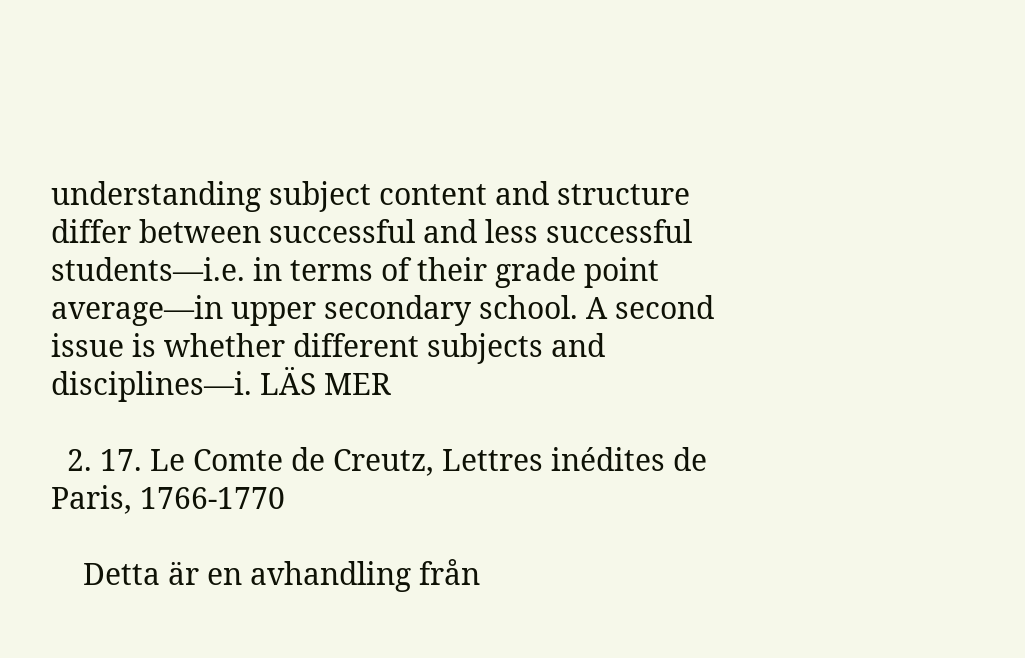understanding subject content and structure differ between successful and less successful students—i.e. in terms of their grade point average—in upper secondary school. A second issue is whether different subjects and disciplines—i. LÄS MER

  2. 17. Le Comte de Creutz, Lettres inédites de Paris, 1766-1770

    Detta är en avhandling från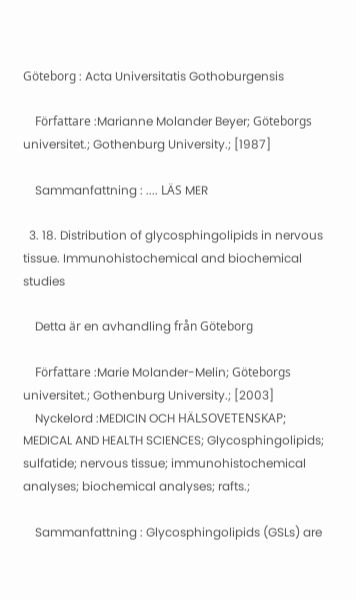Göteborg : Acta Universitatis Gothoburgensis

    Författare :Marianne Molander Beyer; Göteborgs universitet.; Gothenburg University.; [1987]

    Sammanfattning : .... LÄS MER

  3. 18. Distribution of glycosphingolipids in nervous tissue. Immunohistochemical and biochemical studies

    Detta är en avhandling från Göteborg

    Författare :Marie Molander-Melin; Göteborgs universitet.; Gothenburg University.; [2003]
    Nyckelord :MEDICIN OCH HÄLSOVETENSKAP; MEDICAL AND HEALTH SCIENCES; Glycosphingolipids; sulfatide; nervous tissue; immunohistochemical analyses; biochemical analyses; rafts.;

    Sammanfattning : Glycosphingolipids (GSLs) are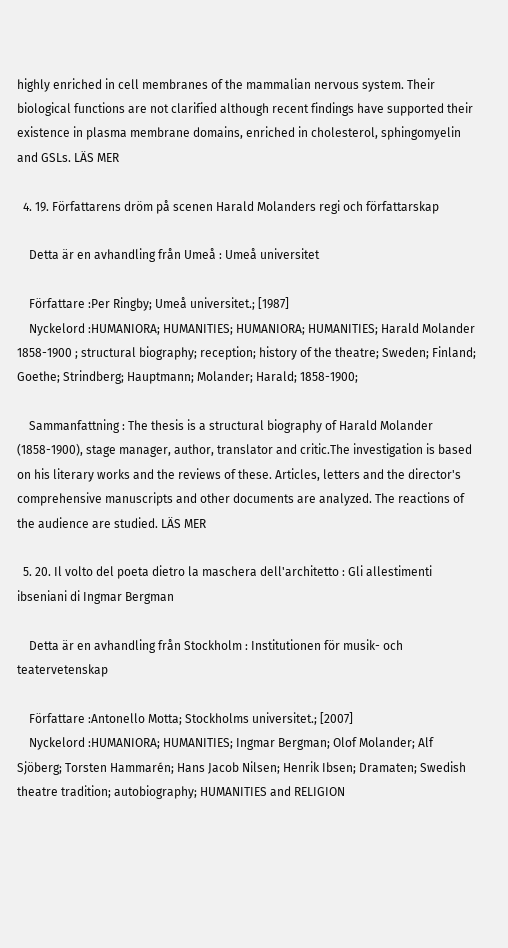highly enriched in cell membranes of the mammalian nervous system. Their biological functions are not clarified although recent findings have supported their existence in plasma membrane domains, enriched in cholesterol, sphingomyelin and GSLs. LÄS MER

  4. 19. Författarens dröm på scenen Harald Molanders regi och författarskap

    Detta är en avhandling från Umeå : Umeå universitet

    Författare :Per Ringby; Umeå universitet.; [1987]
    Nyckelord :HUMANIORA; HUMANITIES; HUMANIORA; HUMANITIES; Harald Molander 1858-1900 ; structural biography; reception; history of the theatre; Sweden; Finland; Goethe; Strindberg; Hauptmann; Molander; Harald; 1858-1900;

    Sammanfattning : The thesis is a structural biography of Harald Molander (1858-1900), stage manager, author, translator and critic.The investigation is based on his literary works and the reviews of these. Articles, letters and the director's comprehensive manuscripts and other documents are analyzed. The reactions of the audience are studied. LÄS MER

  5. 20. Il volto del poeta dietro la maschera dell'architetto : Gli allestimenti ibseniani di Ingmar Bergman

    Detta är en avhandling från Stockholm : Institutionen för musik- och teatervetenskap

    Författare :Antonello Motta; Stockholms universitet.; [2007]
    Nyckelord :HUMANIORA; HUMANITIES; Ingmar Bergman; Olof Molander; Alf Sjöberg; Torsten Hammarén; Hans Jacob Nilsen; Henrik Ibsen; Dramaten; Swedish theatre tradition; autobiography; HUMANITIES and RELIGION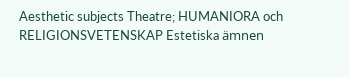Aesthetic subjects Theatre; HUMANIORA och RELIGIONSVETENSKAP Estetiska ämnen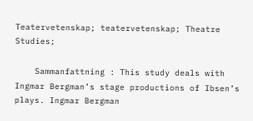Teatervetenskap; teatervetenskap; Theatre Studies;

    Sammanfattning : This study deals with Ingmar Bergman’s stage productions of Ibsen’s plays. Ingmar Bergman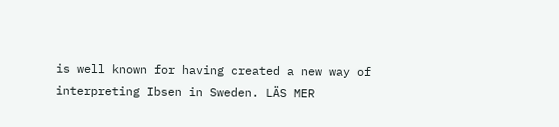is well known for having created a new way of interpreting Ibsen in Sweden. LÄS MER